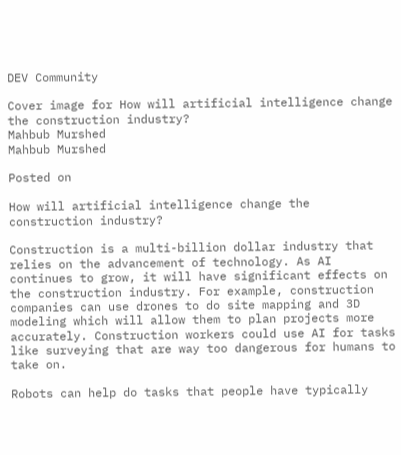DEV Community

Cover image for How will artificial intelligence change the construction industry?
Mahbub Murshed
Mahbub Murshed

Posted on

How will artificial intelligence change the construction industry?

Construction is a multi-billion dollar industry that relies on the advancement of technology. As AI continues to grow, it will have significant effects on the construction industry. For example, construction companies can use drones to do site mapping and 3D modeling which will allow them to plan projects more accurately. Construction workers could use AI for tasks like surveying that are way too dangerous for humans to take on.

Robots can help do tasks that people have typically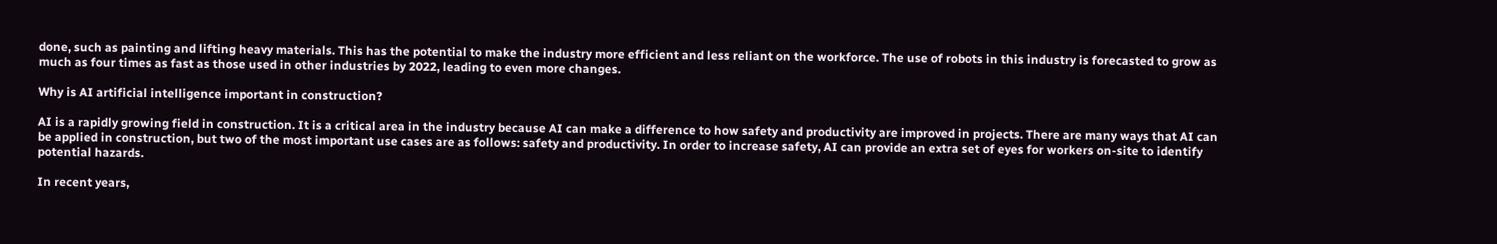done, such as painting and lifting heavy materials. This has the potential to make the industry more efficient and less reliant on the workforce. The use of robots in this industry is forecasted to grow as much as four times as fast as those used in other industries by 2022, leading to even more changes.

Why is AI artificial intelligence important in construction?

AI is a rapidly growing field in construction. It is a critical area in the industry because AI can make a difference to how safety and productivity are improved in projects. There are many ways that AI can be applied in construction, but two of the most important use cases are as follows: safety and productivity. In order to increase safety, AI can provide an extra set of eyes for workers on-site to identify potential hazards.

In recent years,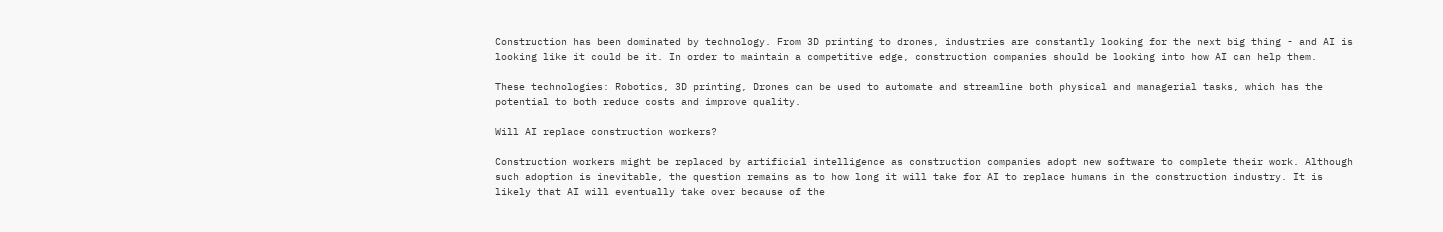Construction has been dominated by technology. From 3D printing to drones, industries are constantly looking for the next big thing - and AI is looking like it could be it. In order to maintain a competitive edge, construction companies should be looking into how AI can help them.

These technologies: Robotics, 3D printing, Drones can be used to automate and streamline both physical and managerial tasks, which has the potential to both reduce costs and improve quality.

Will AI replace construction workers?

Construction workers might be replaced by artificial intelligence as construction companies adopt new software to complete their work. Although such adoption is inevitable, the question remains as to how long it will take for AI to replace humans in the construction industry. It is likely that AI will eventually take over because of the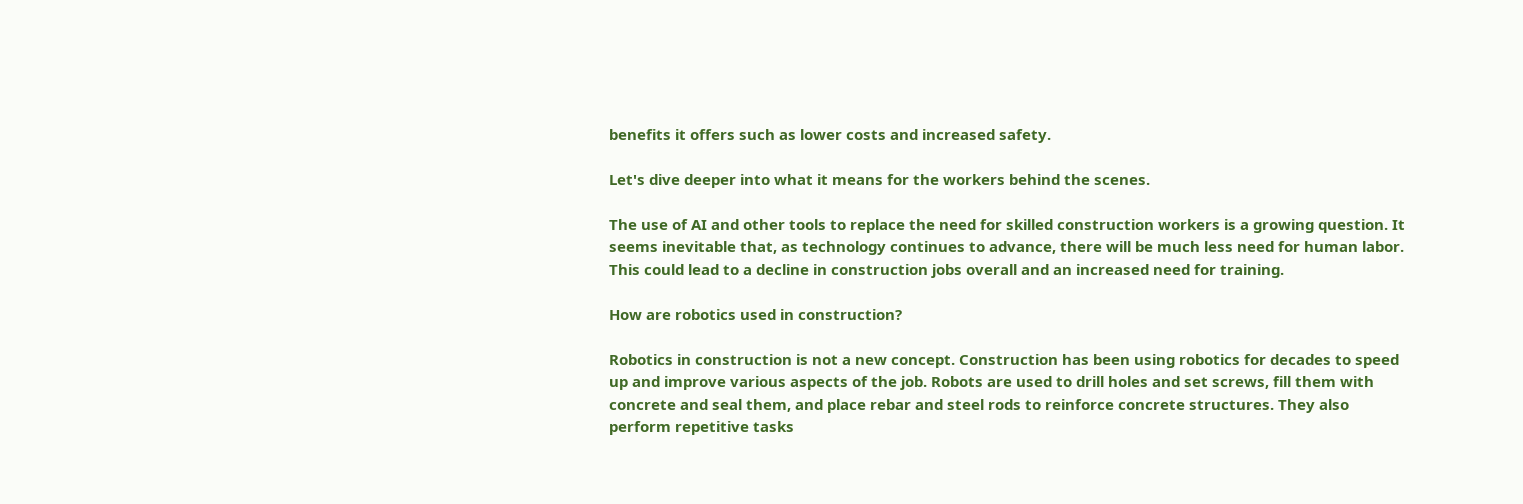benefits it offers such as lower costs and increased safety.

Let's dive deeper into what it means for the workers behind the scenes.

The use of AI and other tools to replace the need for skilled construction workers is a growing question. It seems inevitable that, as technology continues to advance, there will be much less need for human labor. This could lead to a decline in construction jobs overall and an increased need for training.

How are robotics used in construction?

Robotics in construction is not a new concept. Construction has been using robotics for decades to speed up and improve various aspects of the job. Robots are used to drill holes and set screws, fill them with concrete and seal them, and place rebar and steel rods to reinforce concrete structures. They also perform repetitive tasks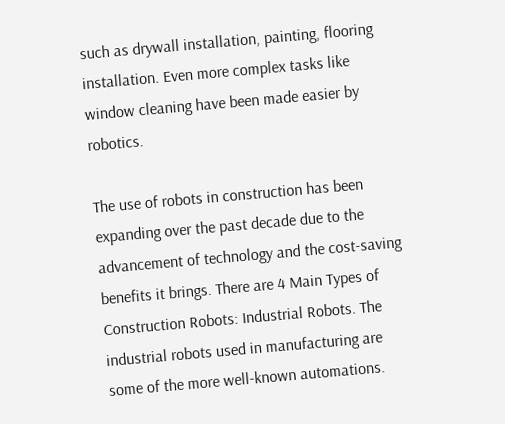such as drywall installation, painting, flooring installation. Even more complex tasks like window cleaning have been made easier by robotics.

The use of robots in construction has been expanding over the past decade due to the advancement of technology and the cost-saving benefits it brings. There are 4 Main Types of Construction Robots: Industrial Robots. The industrial robots used in manufacturing are some of the more well-known automations.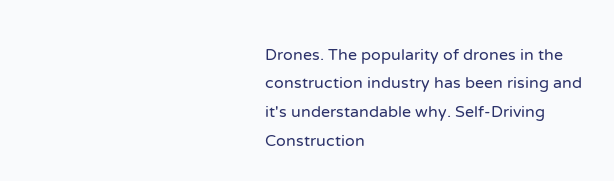Drones. The popularity of drones in the construction industry has been rising and it's understandable why. Self-Driving Construction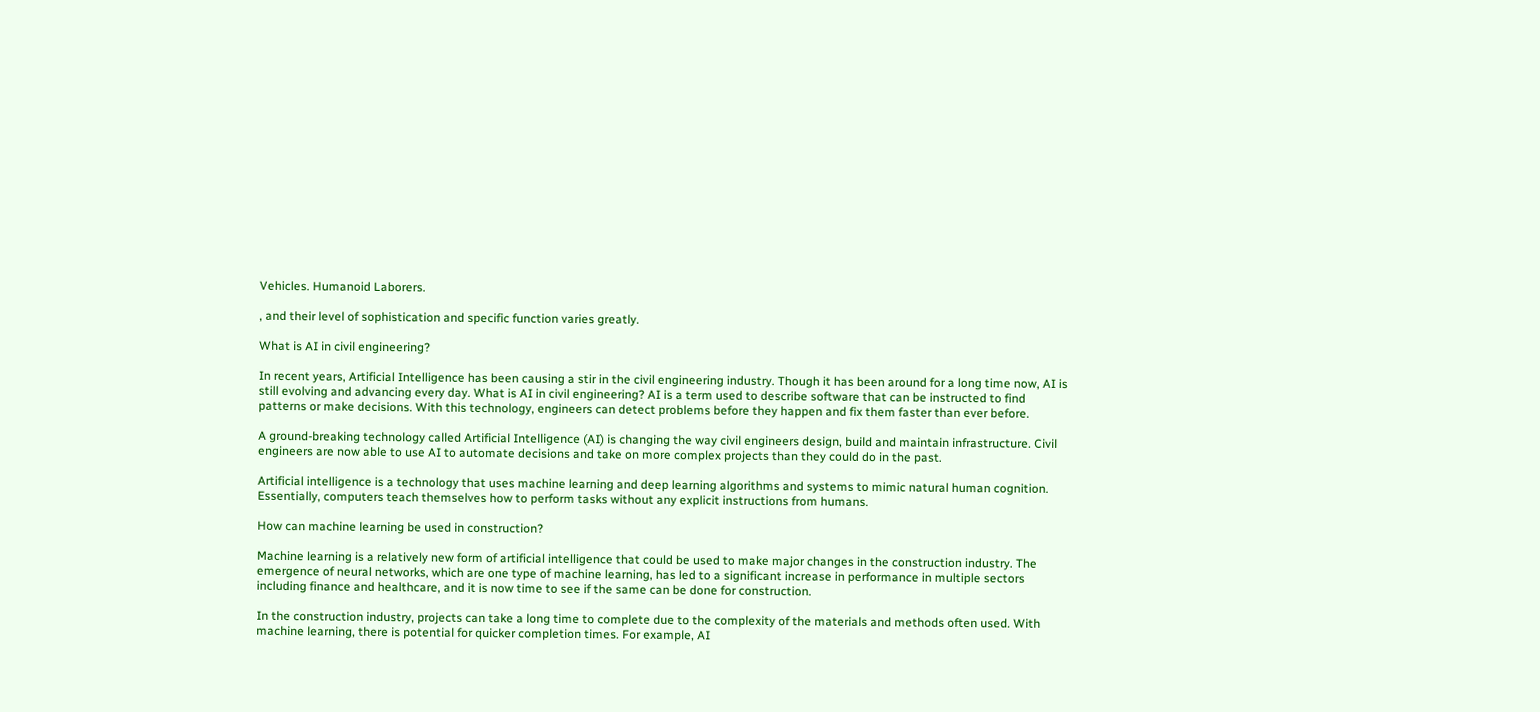Vehicles. Humanoid Laborers.

, and their level of sophistication and specific function varies greatly.

What is AI in civil engineering?

In recent years, Artificial Intelligence has been causing a stir in the civil engineering industry. Though it has been around for a long time now, AI is still evolving and advancing every day. What is AI in civil engineering? AI is a term used to describe software that can be instructed to find patterns or make decisions. With this technology, engineers can detect problems before they happen and fix them faster than ever before.

A ground-breaking technology called Artificial Intelligence (AI) is changing the way civil engineers design, build and maintain infrastructure. Civil engineers are now able to use AI to automate decisions and take on more complex projects than they could do in the past.

Artificial intelligence is a technology that uses machine learning and deep learning algorithms and systems to mimic natural human cognition. Essentially, computers teach themselves how to perform tasks without any explicit instructions from humans.

How can machine learning be used in construction?

Machine learning is a relatively new form of artificial intelligence that could be used to make major changes in the construction industry. The emergence of neural networks, which are one type of machine learning, has led to a significant increase in performance in multiple sectors including finance and healthcare, and it is now time to see if the same can be done for construction.

In the construction industry, projects can take a long time to complete due to the complexity of the materials and methods often used. With machine learning, there is potential for quicker completion times. For example, AI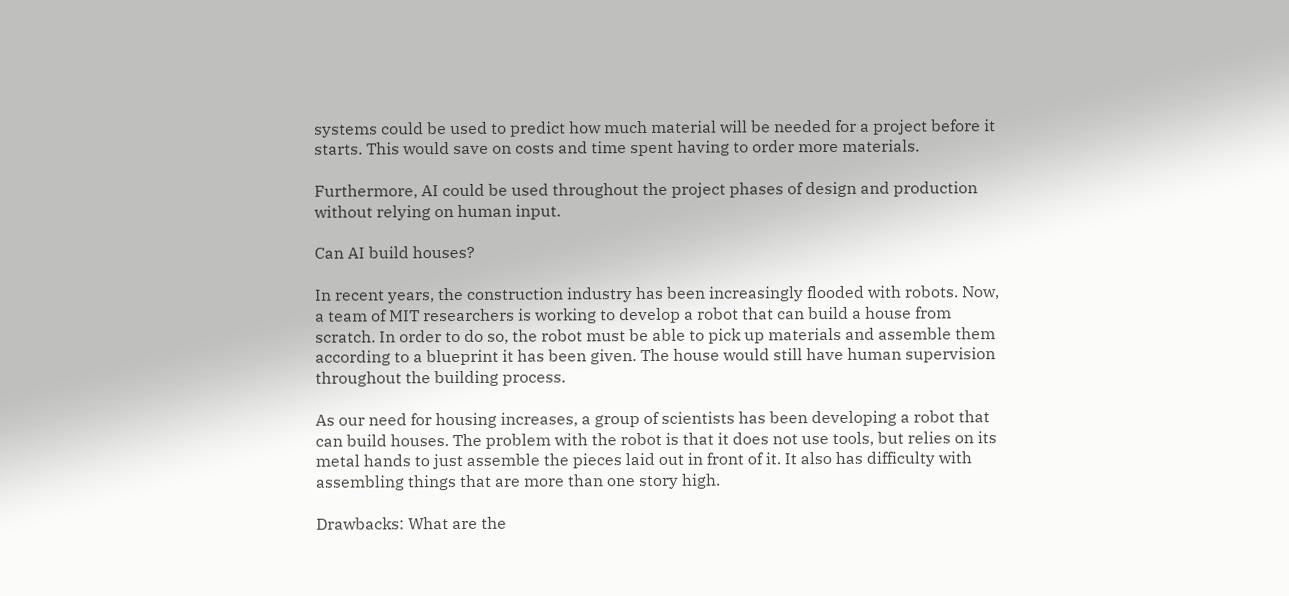systems could be used to predict how much material will be needed for a project before it starts. This would save on costs and time spent having to order more materials.

Furthermore, AI could be used throughout the project phases of design and production without relying on human input.

Can AI build houses?

In recent years, the construction industry has been increasingly flooded with robots. Now, a team of MIT researchers is working to develop a robot that can build a house from scratch. In order to do so, the robot must be able to pick up materials and assemble them according to a blueprint it has been given. The house would still have human supervision throughout the building process.

As our need for housing increases, a group of scientists has been developing a robot that can build houses. The problem with the robot is that it does not use tools, but relies on its metal hands to just assemble the pieces laid out in front of it. It also has difficulty with assembling things that are more than one story high.

Drawbacks: What are the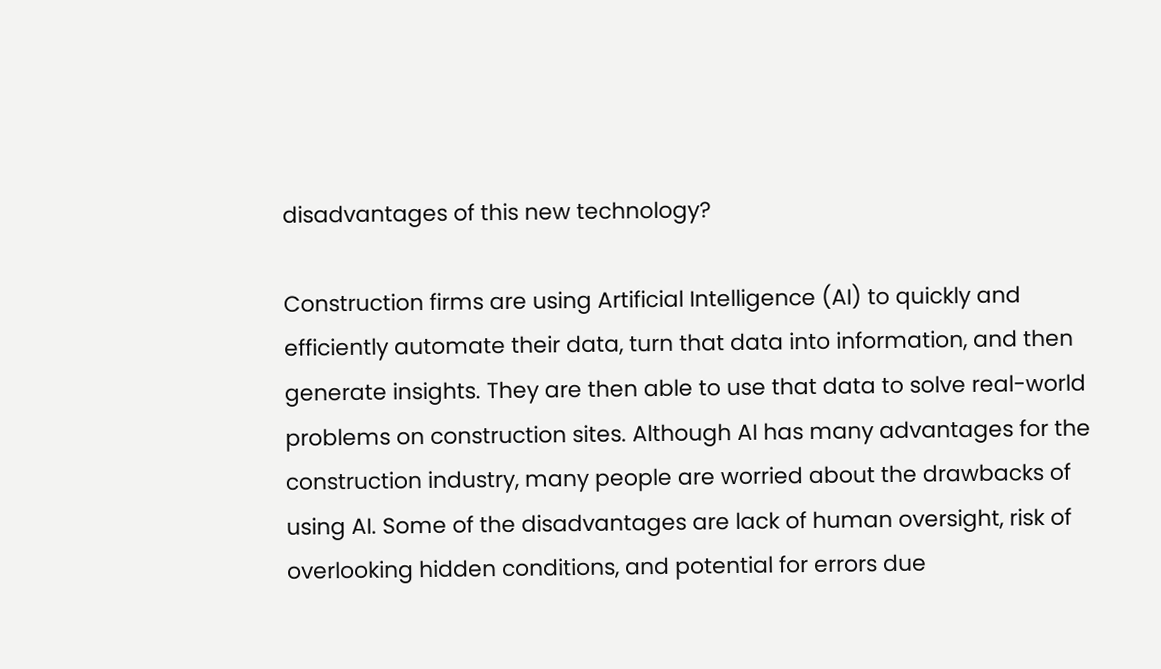disadvantages of this new technology?

Construction firms are using Artificial Intelligence (AI) to quickly and efficiently automate their data, turn that data into information, and then generate insights. They are then able to use that data to solve real-world problems on construction sites. Although AI has many advantages for the construction industry, many people are worried about the drawbacks of using AI. Some of the disadvantages are lack of human oversight, risk of overlooking hidden conditions, and potential for errors due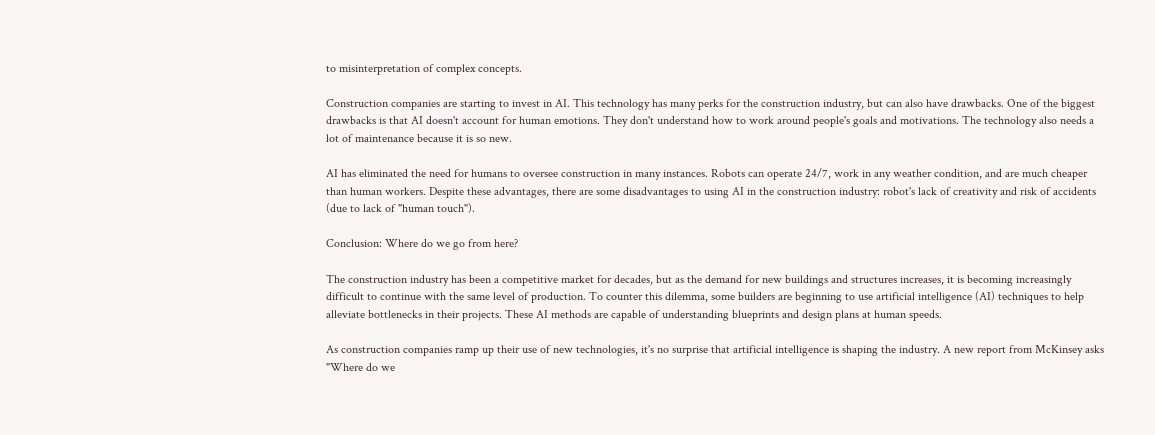to misinterpretation of complex concepts.

Construction companies are starting to invest in AI. This technology has many perks for the construction industry, but can also have drawbacks. One of the biggest drawbacks is that AI doesn't account for human emotions. They don't understand how to work around people's goals and motivations. The technology also needs a lot of maintenance because it is so new.

AI has eliminated the need for humans to oversee construction in many instances. Robots can operate 24/7, work in any weather condition, and are much cheaper than human workers. Despite these advantages, there are some disadvantages to using AI in the construction industry: robot's lack of creativity and risk of accidents (due to lack of "human touch").

Conclusion: Where do we go from here?

The construction industry has been a competitive market for decades, but as the demand for new buildings and structures increases, it is becoming increasingly difficult to continue with the same level of production. To counter this dilemma, some builders are beginning to use artificial intelligence (AI) techniques to help alleviate bottlenecks in their projects. These AI methods are capable of understanding blueprints and design plans at human speeds.

As construction companies ramp up their use of new technologies, it's no surprise that artificial intelligence is shaping the industry. A new report from McKinsey asks "Where do we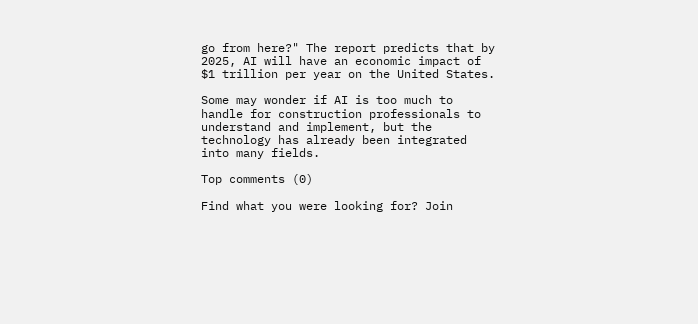go from here?" The report predicts that by 2025, AI will have an economic impact of $1 trillion per year on the United States.

Some may wonder if AI is too much to handle for construction professionals to understand and implement, but the technology has already been integrated into many fields.

Top comments (0)

Find what you were looking for? Join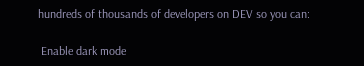hundreds of thousands of developers on DEV so you can:

 Enable dark mode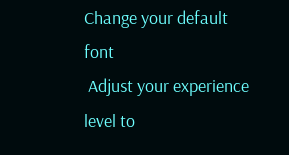Change your default font
 Adjust your experience level to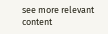see more relevant content